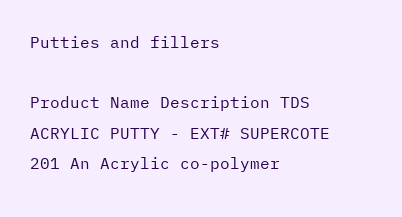Putties and fillers

Product Name Description TDS
ACRYLIC PUTTY - EXT# SUPERCOTE 201 An Acrylic co-polymer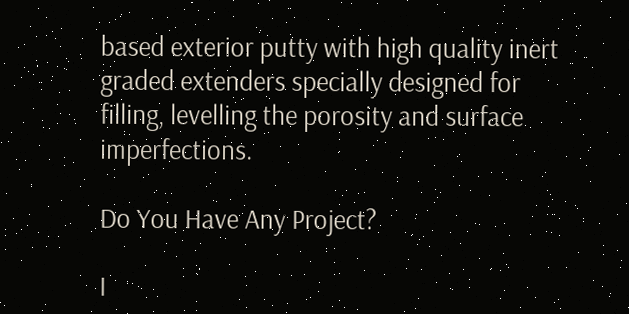based exterior putty with high quality inert graded extenders specially designed for filling, levelling the porosity and surface imperfections.

Do You Have Any Project?

I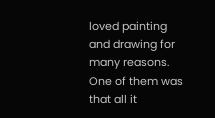loved painting and drawing for many reasons. One of them was that all it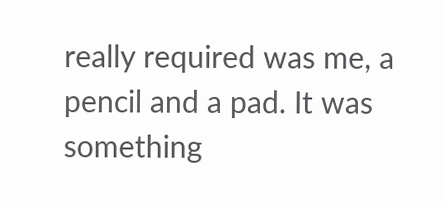really required was me, a pencil and a pad. It was something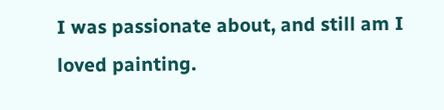I was passionate about, and still am I loved painting.